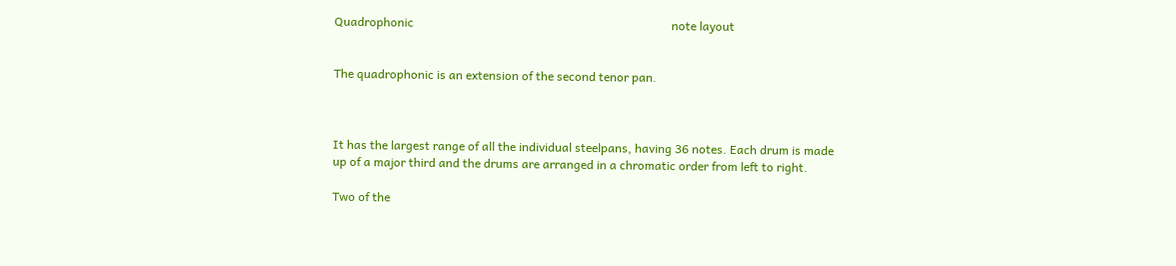Quadrophonic                                                                                      note layout


The quadrophonic is an extension of the second tenor pan.



It has the largest range of all the individual steelpans, having 36 notes. Each drum is made up of a major third and the drums are arranged in a chromatic order from left to right.

Two of the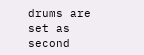drums are set as second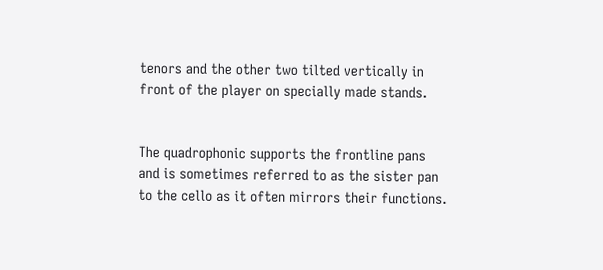tenors and the other two tilted vertically in front of the player on specially made stands.


The quadrophonic supports the frontline pans and is sometimes referred to as the sister pan to the cello as it often mirrors their functions.